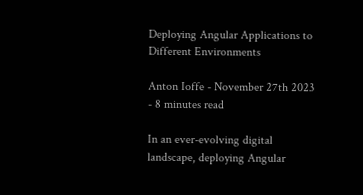Deploying Angular Applications to Different Environments

Anton Ioffe - November 27th 2023 - 8 minutes read

In an ever-evolving digital landscape, deploying Angular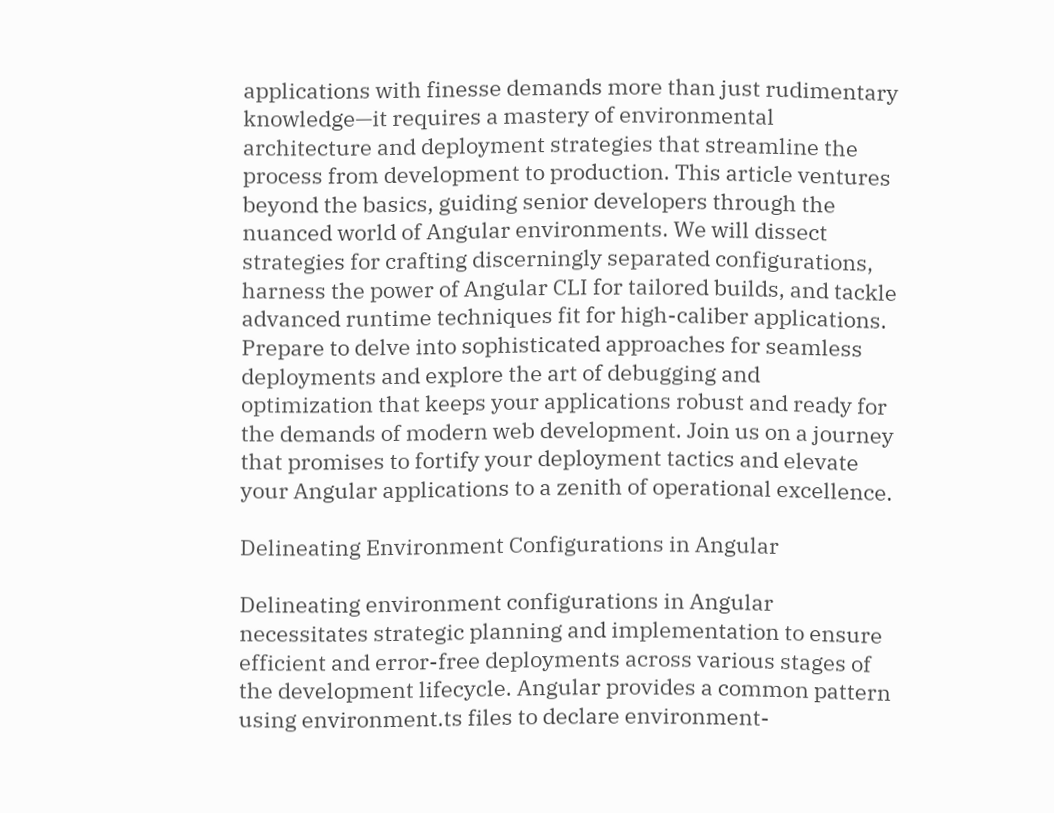applications with finesse demands more than just rudimentary knowledge—it requires a mastery of environmental architecture and deployment strategies that streamline the process from development to production. This article ventures beyond the basics, guiding senior developers through the nuanced world of Angular environments. We will dissect strategies for crafting discerningly separated configurations, harness the power of Angular CLI for tailored builds, and tackle advanced runtime techniques fit for high-caliber applications. Prepare to delve into sophisticated approaches for seamless deployments and explore the art of debugging and optimization that keeps your applications robust and ready for the demands of modern web development. Join us on a journey that promises to fortify your deployment tactics and elevate your Angular applications to a zenith of operational excellence.

Delineating Environment Configurations in Angular

Delineating environment configurations in Angular necessitates strategic planning and implementation to ensure efficient and error-free deployments across various stages of the development lifecycle. Angular provides a common pattern using environment.ts files to declare environment-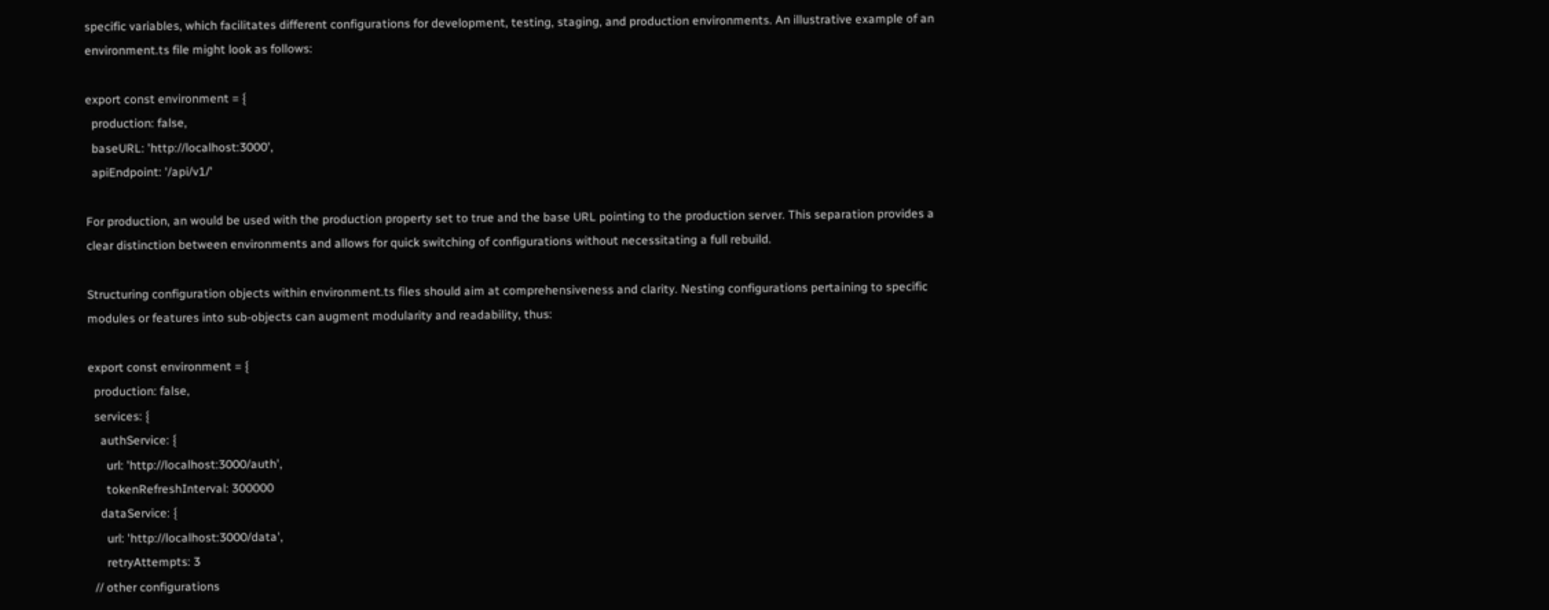specific variables, which facilitates different configurations for development, testing, staging, and production environments. An illustrative example of an environment.ts file might look as follows:

export const environment = {
  production: false,
  baseURL: 'http://localhost:3000',
  apiEndpoint: '/api/v1/'

For production, an would be used with the production property set to true and the base URL pointing to the production server. This separation provides a clear distinction between environments and allows for quick switching of configurations without necessitating a full rebuild.

Structuring configuration objects within environment.ts files should aim at comprehensiveness and clarity. Nesting configurations pertaining to specific modules or features into sub-objects can augment modularity and readability, thus:

export const environment = {
  production: false,
  services: {
    authService: {
      url: 'http://localhost:3000/auth',
      tokenRefreshInterval: 300000
    dataService: {
      url: 'http://localhost:3000/data',
      retryAttempts: 3
  // other configurations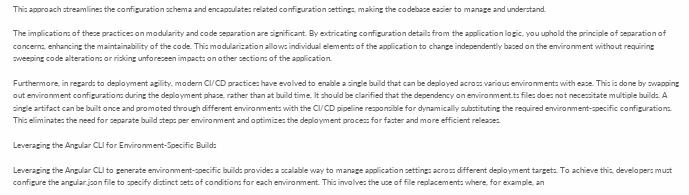This approach streamlines the configuration schema and encapsulates related configuration settings, making the codebase easier to manage and understand.

The implications of these practices on modularity and code separation are significant. By extricating configuration details from the application logic, you uphold the principle of separation of concerns, enhancing the maintainability of the code. This modularization allows individual elements of the application to change independently based on the environment without requiring sweeping code alterations or risking unforeseen impacts on other sections of the application.

Furthermore, in regards to deployment agility, modern CI/CD practices have evolved to enable a single build that can be deployed across various environments with ease. This is done by swapping out environment configurations during the deployment phase, rather than at build time. It should be clarified that the dependency on environment.ts files does not necessitate multiple builds. A single artifact can be built once and promoted through different environments with the CI/CD pipeline responsible for dynamically substituting the required environment-specific configurations. This eliminates the need for separate build steps per environment and optimizes the deployment process for faster and more efficient releases.

Leveraging the Angular CLI for Environment-Specific Builds

Leveraging the Angular CLI to generate environment-specific builds provides a scalable way to manage application settings across different deployment targets. To achieve this, developers must configure the angular.json file to specify distinct sets of conditions for each environment. This involves the use of file replacements where, for example, an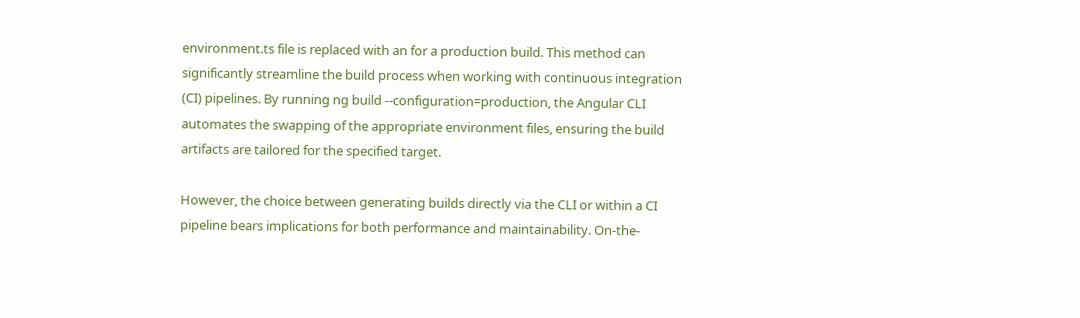environment.ts file is replaced with an for a production build. This method can significantly streamline the build process when working with continuous integration (CI) pipelines. By running ng build --configuration=production, the Angular CLI automates the swapping of the appropriate environment files, ensuring the build artifacts are tailored for the specified target.

However, the choice between generating builds directly via the CLI or within a CI pipeline bears implications for both performance and maintainability. On-the-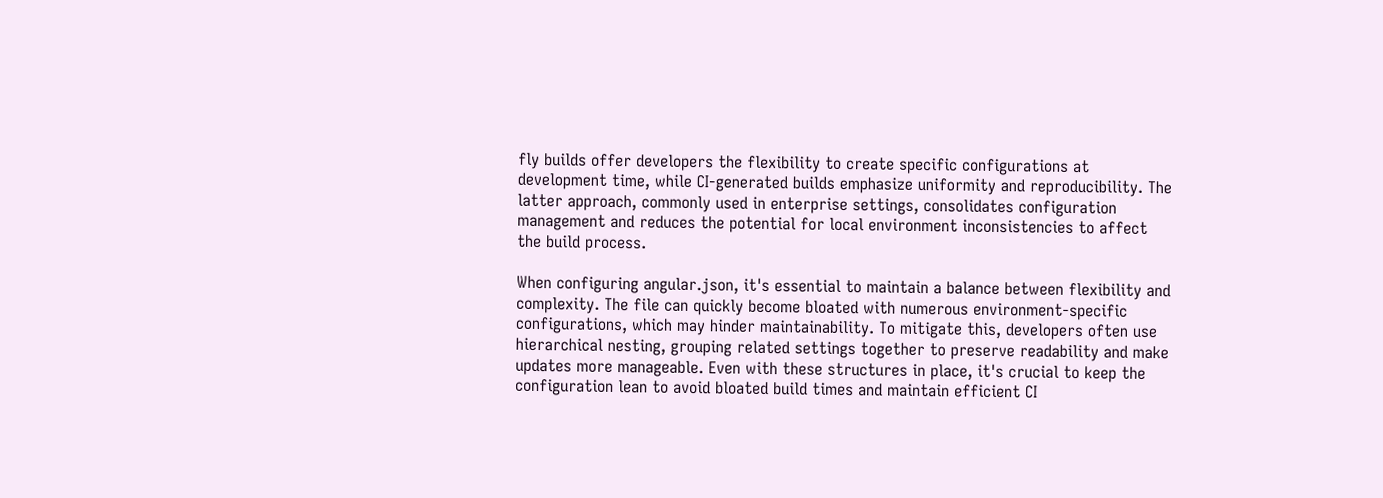fly builds offer developers the flexibility to create specific configurations at development time, while CI-generated builds emphasize uniformity and reproducibility. The latter approach, commonly used in enterprise settings, consolidates configuration management and reduces the potential for local environment inconsistencies to affect the build process.

When configuring angular.json, it's essential to maintain a balance between flexibility and complexity. The file can quickly become bloated with numerous environment-specific configurations, which may hinder maintainability. To mitigate this, developers often use hierarchical nesting, grouping related settings together to preserve readability and make updates more manageable. Even with these structures in place, it's crucial to keep the configuration lean to avoid bloated build times and maintain efficient CI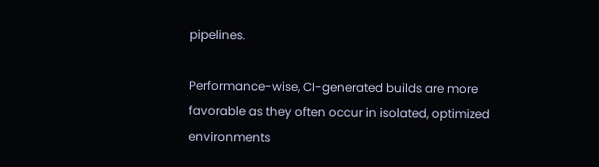pipelines.

Performance-wise, CI-generated builds are more favorable as they often occur in isolated, optimized environments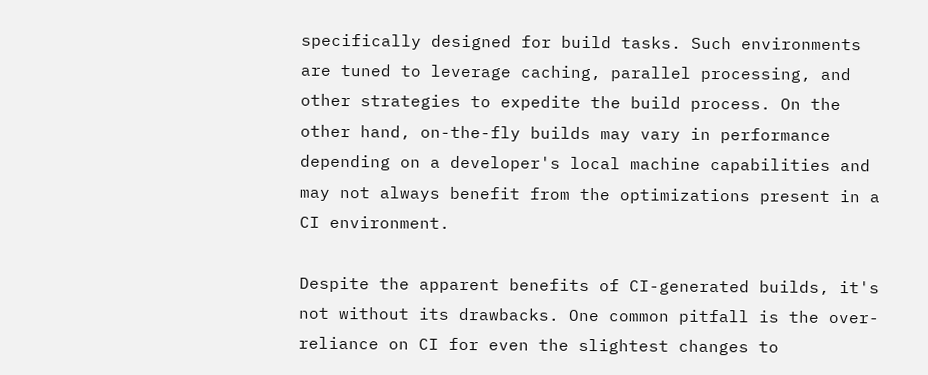specifically designed for build tasks. Such environments are tuned to leverage caching, parallel processing, and other strategies to expedite the build process. On the other hand, on-the-fly builds may vary in performance depending on a developer's local machine capabilities and may not always benefit from the optimizations present in a CI environment.

Despite the apparent benefits of CI-generated builds, it's not without its drawbacks. One common pitfall is the over-reliance on CI for even the slightest changes to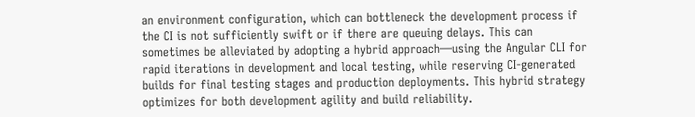an environment configuration, which can bottleneck the development process if the CI is not sufficiently swift or if there are queuing delays. This can sometimes be alleviated by adopting a hybrid approach—using the Angular CLI for rapid iterations in development and local testing, while reserving CI-generated builds for final testing stages and production deployments. This hybrid strategy optimizes for both development agility and build reliability.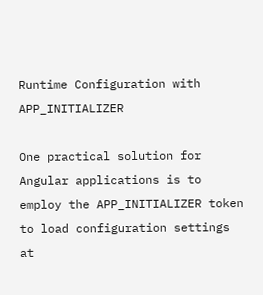Runtime Configuration with APP_INITIALIZER

One practical solution for Angular applications is to employ the APP_INITIALIZER token to load configuration settings at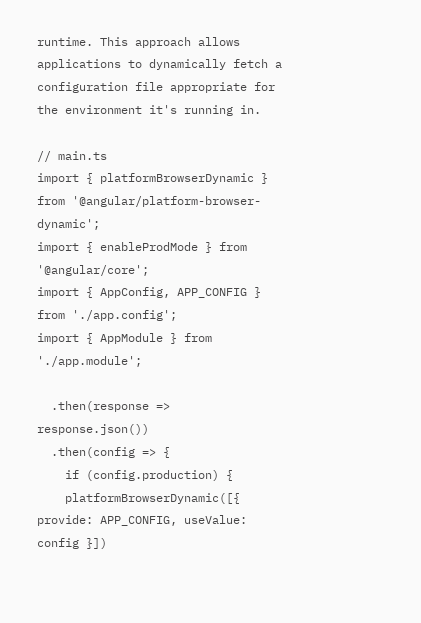runtime. This approach allows applications to dynamically fetch a configuration file appropriate for the environment it's running in.

// main.ts
import { platformBrowserDynamic } from '@angular/platform-browser-dynamic';
import { enableProdMode } from '@angular/core';
import { AppConfig, APP_CONFIG } from './app.config';
import { AppModule } from './app.module';

  .then(response => response.json())
  .then(config => {
    if (config.production) {
    platformBrowserDynamic([{ provide: APP_CONFIG, useValue: config }])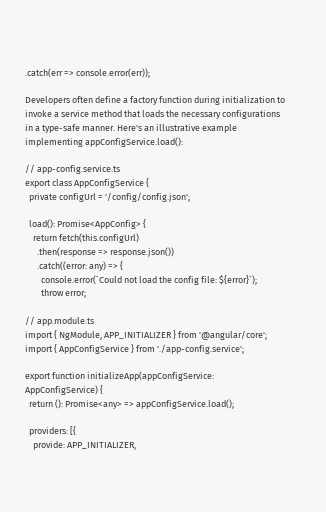.catch(err => console.error(err));

Developers often define a factory function during initialization to invoke a service method that loads the necessary configurations in a type-safe manner. Here's an illustrative example implementing appConfigService.load():

// app-config.service.ts
export class AppConfigService {
  private configUrl = '/config/config.json';

  load(): Promise<AppConfig> {
    return fetch(this.configUrl)
      .then(response => response.json())
      .catch((error: any) => {
        console.error(`Could not load the config file: ${error}`);
        throw error;

// app.module.ts
import { NgModule, APP_INITIALIZER } from '@angular/core';
import { AppConfigService } from './app-config.service';

export function initializeApp(appConfigService: AppConfigService) {
  return (): Promise<any> => appConfigService.load();

  providers: [{
    provide: APP_INITIALIZER,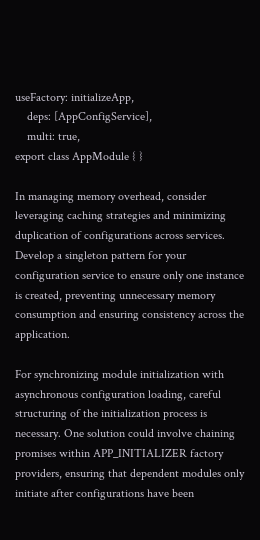useFactory: initializeApp,
    deps: [AppConfigService],
    multi: true,
export class AppModule { }

In managing memory overhead, consider leveraging caching strategies and minimizing duplication of configurations across services. Develop a singleton pattern for your configuration service to ensure only one instance is created, preventing unnecessary memory consumption and ensuring consistency across the application.

For synchronizing module initialization with asynchronous configuration loading, careful structuring of the initialization process is necessary. One solution could involve chaining promises within APP_INITIALIZER factory providers, ensuring that dependent modules only initiate after configurations have been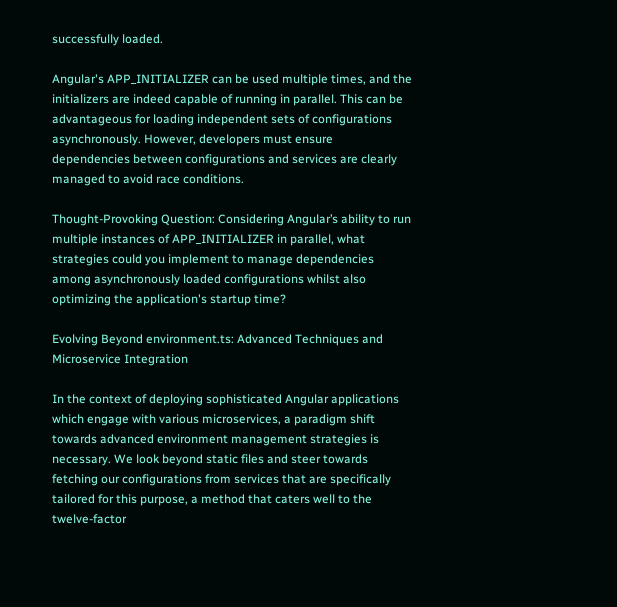successfully loaded.

Angular's APP_INITIALIZER can be used multiple times, and the initializers are indeed capable of running in parallel. This can be advantageous for loading independent sets of configurations asynchronously. However, developers must ensure dependencies between configurations and services are clearly managed to avoid race conditions.

Thought-Provoking Question: Considering Angular’s ability to run multiple instances of APP_INITIALIZER in parallel, what strategies could you implement to manage dependencies among asynchronously loaded configurations whilst also optimizing the application's startup time?

Evolving Beyond environment.ts: Advanced Techniques and Microservice Integration

In the context of deploying sophisticated Angular applications which engage with various microservices, a paradigm shift towards advanced environment management strategies is necessary. We look beyond static files and steer towards fetching our configurations from services that are specifically tailored for this purpose, a method that caters well to the twelve-factor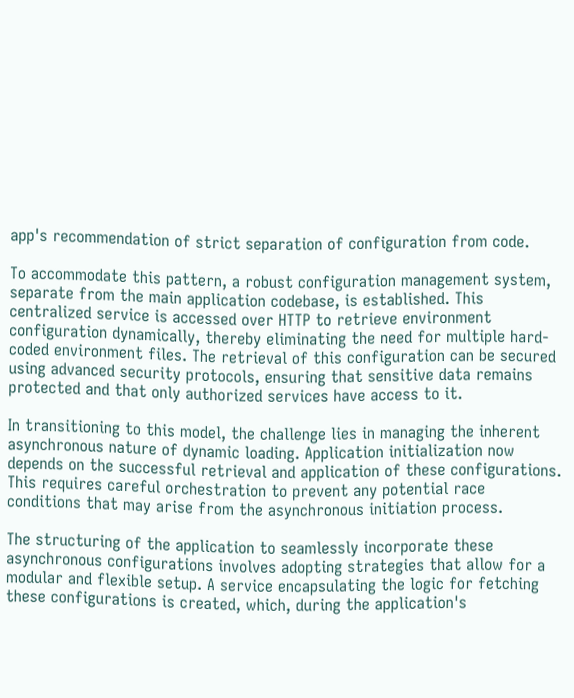app's recommendation of strict separation of configuration from code.

To accommodate this pattern, a robust configuration management system, separate from the main application codebase, is established. This centralized service is accessed over HTTP to retrieve environment configuration dynamically, thereby eliminating the need for multiple hard-coded environment files. The retrieval of this configuration can be secured using advanced security protocols, ensuring that sensitive data remains protected and that only authorized services have access to it.

In transitioning to this model, the challenge lies in managing the inherent asynchronous nature of dynamic loading. Application initialization now depends on the successful retrieval and application of these configurations. This requires careful orchestration to prevent any potential race conditions that may arise from the asynchronous initiation process.

The structuring of the application to seamlessly incorporate these asynchronous configurations involves adopting strategies that allow for a modular and flexible setup. A service encapsulating the logic for fetching these configurations is created, which, during the application's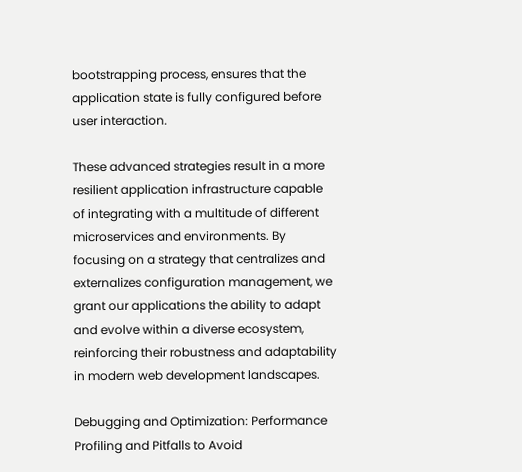bootstrapping process, ensures that the application state is fully configured before user interaction.

These advanced strategies result in a more resilient application infrastructure capable of integrating with a multitude of different microservices and environments. By focusing on a strategy that centralizes and externalizes configuration management, we grant our applications the ability to adapt and evolve within a diverse ecosystem, reinforcing their robustness and adaptability in modern web development landscapes.

Debugging and Optimization: Performance Profiling and Pitfalls to Avoid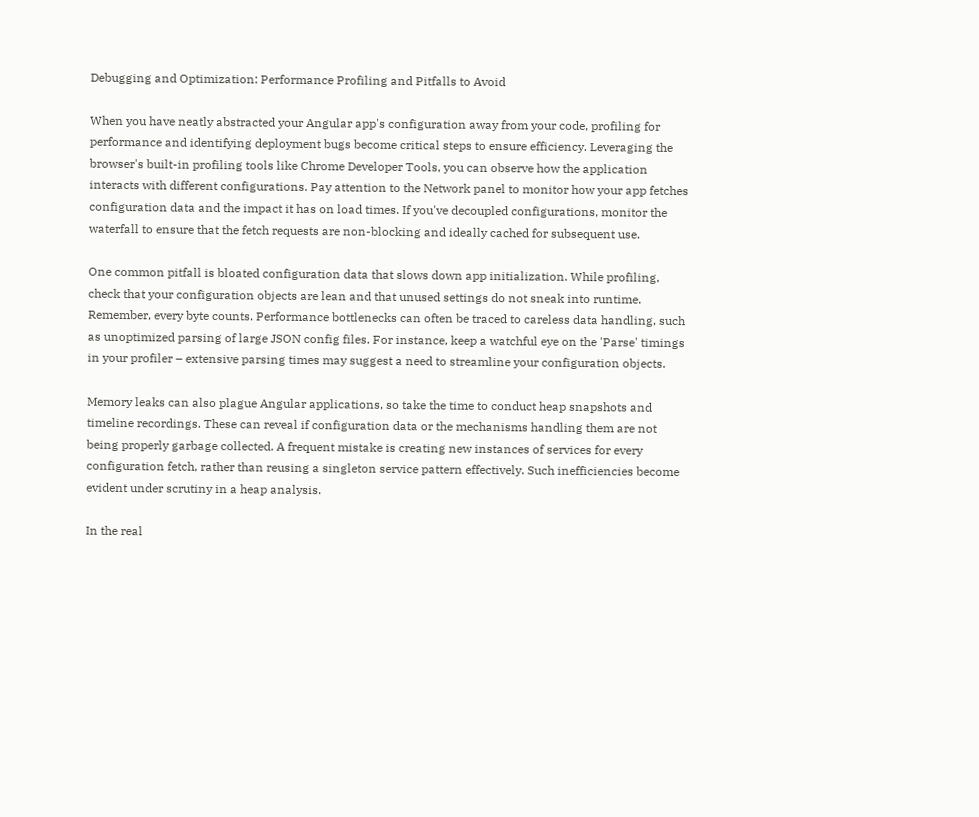Debugging and Optimization: Performance Profiling and Pitfalls to Avoid

When you have neatly abstracted your Angular app's configuration away from your code, profiling for performance and identifying deployment bugs become critical steps to ensure efficiency. Leveraging the browser's built-in profiling tools like Chrome Developer Tools, you can observe how the application interacts with different configurations. Pay attention to the Network panel to monitor how your app fetches configuration data and the impact it has on load times. If you've decoupled configurations, monitor the waterfall to ensure that the fetch requests are non-blocking and ideally cached for subsequent use.

One common pitfall is bloated configuration data that slows down app initialization. While profiling, check that your configuration objects are lean and that unused settings do not sneak into runtime. Remember, every byte counts. Performance bottlenecks can often be traced to careless data handling, such as unoptimized parsing of large JSON config files. For instance, keep a watchful eye on the 'Parse' timings in your profiler – extensive parsing times may suggest a need to streamline your configuration objects.

Memory leaks can also plague Angular applications, so take the time to conduct heap snapshots and timeline recordings. These can reveal if configuration data or the mechanisms handling them are not being properly garbage collected. A frequent mistake is creating new instances of services for every configuration fetch, rather than reusing a singleton service pattern effectively. Such inefficiencies become evident under scrutiny in a heap analysis.

In the real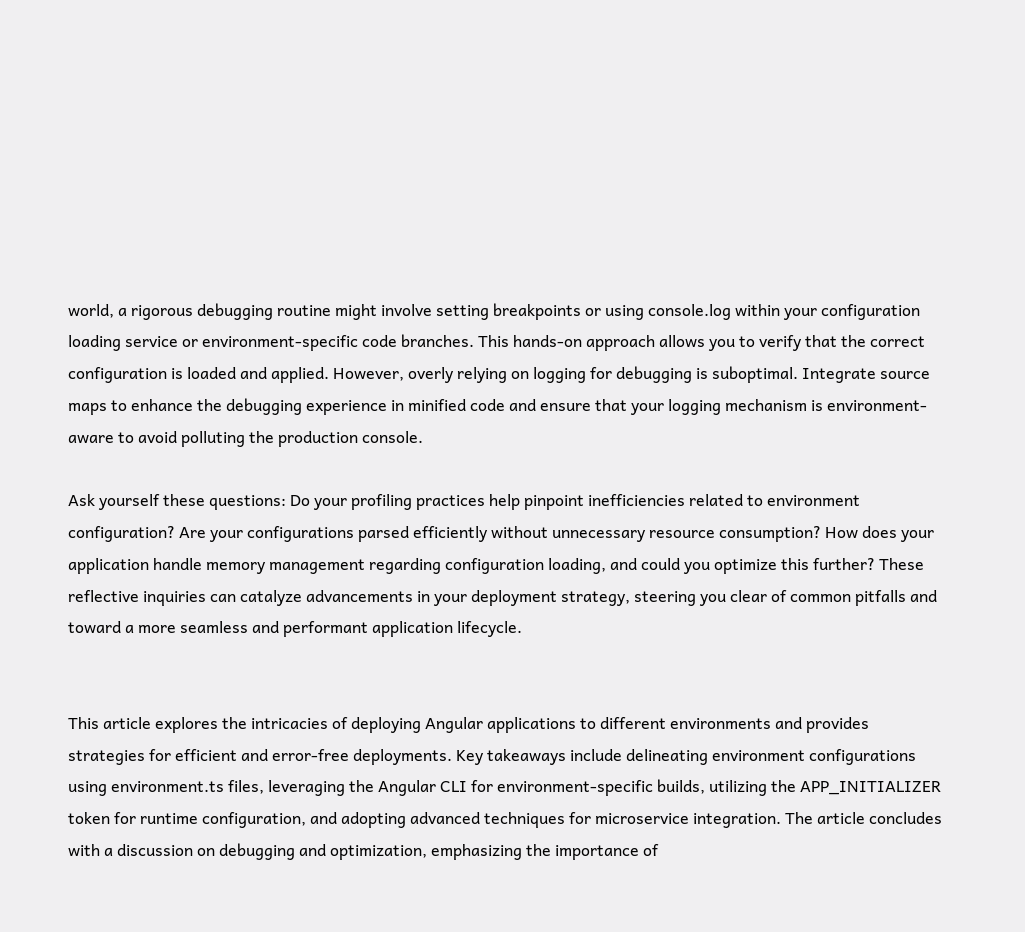world, a rigorous debugging routine might involve setting breakpoints or using console.log within your configuration loading service or environment-specific code branches. This hands-on approach allows you to verify that the correct configuration is loaded and applied. However, overly relying on logging for debugging is suboptimal. Integrate source maps to enhance the debugging experience in minified code and ensure that your logging mechanism is environment-aware to avoid polluting the production console.

Ask yourself these questions: Do your profiling practices help pinpoint inefficiencies related to environment configuration? Are your configurations parsed efficiently without unnecessary resource consumption? How does your application handle memory management regarding configuration loading, and could you optimize this further? These reflective inquiries can catalyze advancements in your deployment strategy, steering you clear of common pitfalls and toward a more seamless and performant application lifecycle.


This article explores the intricacies of deploying Angular applications to different environments and provides strategies for efficient and error-free deployments. Key takeaways include delineating environment configurations using environment.ts files, leveraging the Angular CLI for environment-specific builds, utilizing the APP_INITIALIZER token for runtime configuration, and adopting advanced techniques for microservice integration. The article concludes with a discussion on debugging and optimization, emphasizing the importance of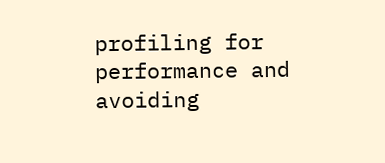profiling for performance and avoiding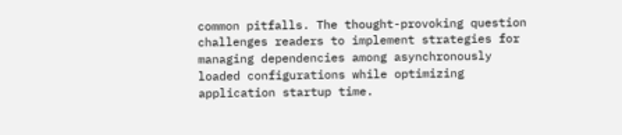common pitfalls. The thought-provoking question challenges readers to implement strategies for managing dependencies among asynchronously loaded configurations while optimizing application startup time.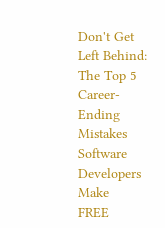Don't Get Left Behind:
The Top 5 Career-Ending Mistakes Software Developers Make
FREE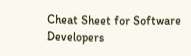Cheat Sheet for Software Developers